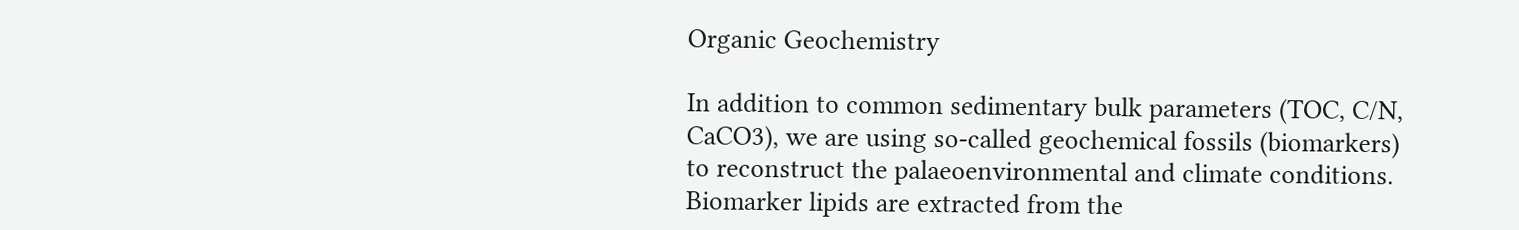Organic Geochemistry

In addition to common sedimentary bulk parameters (TOC, C/N, CaCO3), we are using so-called geochemical fossils (biomarkers) to reconstruct the palaeoenvironmental and climate conditions. Biomarker lipids are extracted from the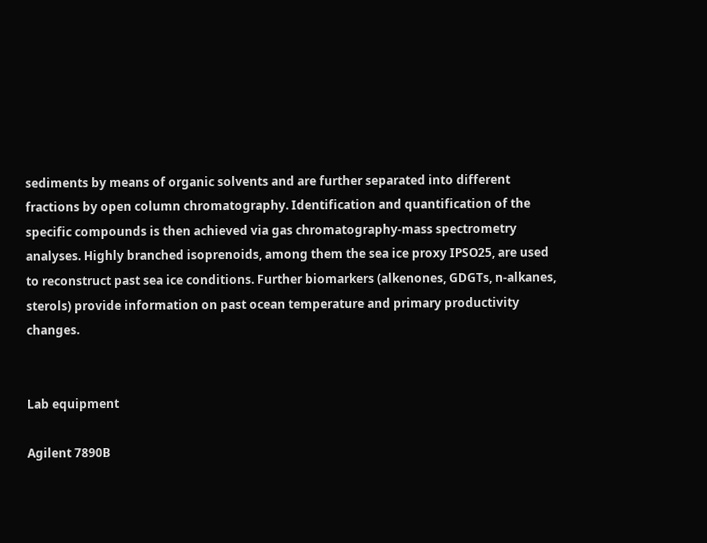sediments by means of organic solvents and are further separated into different fractions by open column chromatography. Identification and quantification of the specific compounds is then achieved via gas chromatography-mass spectrometry analyses. Highly branched isoprenoids, among them the sea ice proxy IPSO25, are used to reconstruct past sea ice conditions. Further biomarkers (alkenones, GDGTs, n-alkanes, sterols) provide information on past ocean temperature and primary productivity changes.


Lab equipment

Agilent 7890B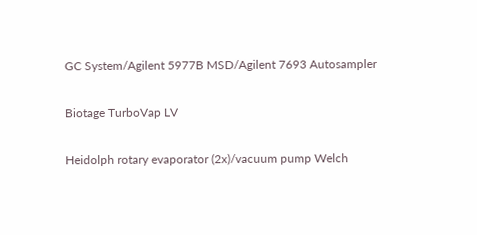GC System/Agilent 5977B MSD/Agilent 7693 Autosampler

Biotage TurboVap LV

Heidolph rotary evaporator (2x)/vacuum pump Welch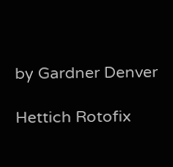by Gardner Denver

Hettich Rotofix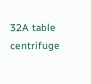32A table centrifuge